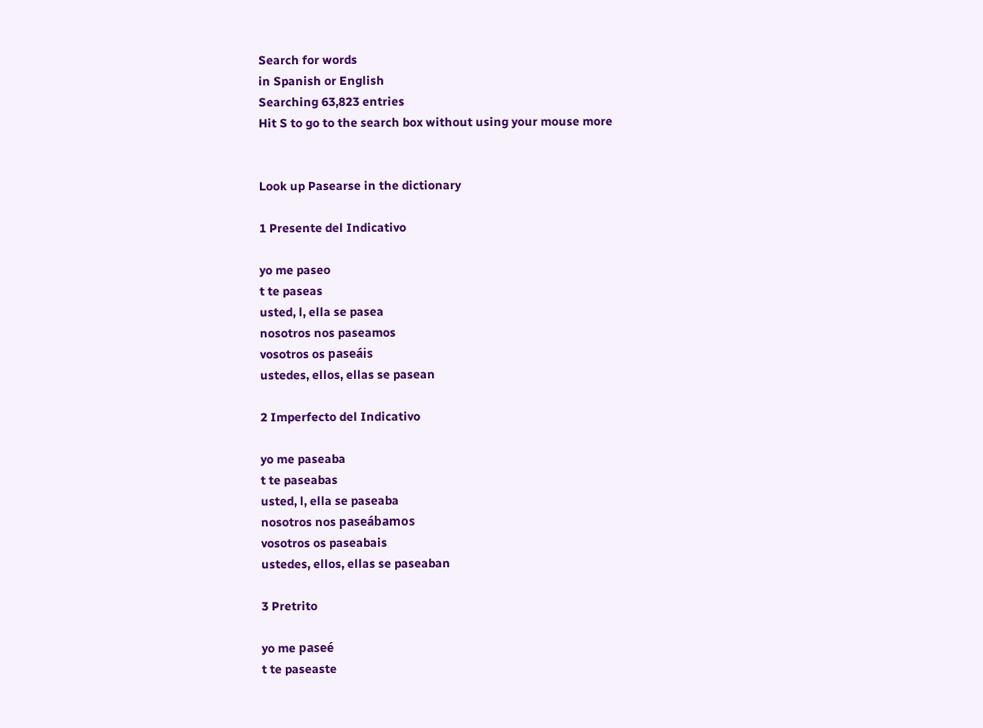Search for words
in Spanish or English
Searching 63,823 entries
Hit S to go to the search box without using your mouse more


Look up Pasearse in the dictionary

1 Presente del Indicativo

yo me paseo
t te paseas
usted, l, ella se pasea
nosotros nos paseamos
vosotros os paseáis
ustedes, ellos, ellas se pasean

2 Imperfecto del Indicativo

yo me paseaba
t te paseabas
usted, l, ella se paseaba
nosotros nos paseábamos
vosotros os paseabais
ustedes, ellos, ellas se paseaban

3 Pretrito

yo me paseé
t te paseaste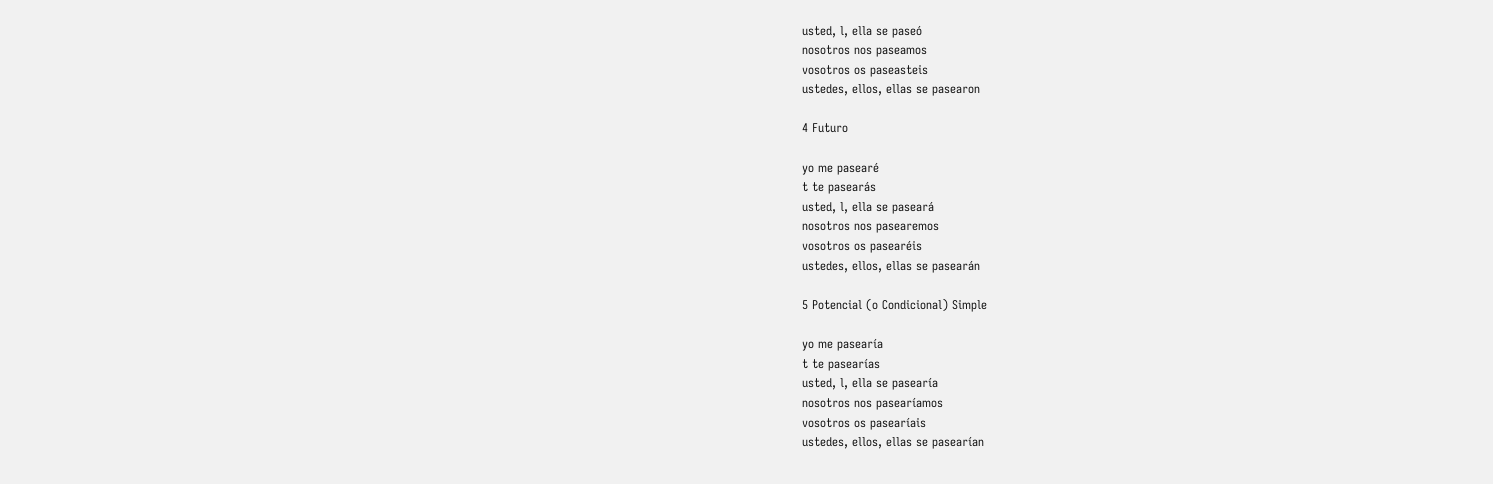usted, l, ella se paseó
nosotros nos paseamos
vosotros os paseasteis
ustedes, ellos, ellas se pasearon

4 Futuro

yo me pasearé
t te pasearás
usted, l, ella se paseará
nosotros nos pasearemos
vosotros os pasearéis
ustedes, ellos, ellas se pasearán

5 Potencial (o Condicional) Simple

yo me pasearía
t te pasearías
usted, l, ella se pasearía
nosotros nos pasearíamos
vosotros os pasearíais
ustedes, ellos, ellas se pasearían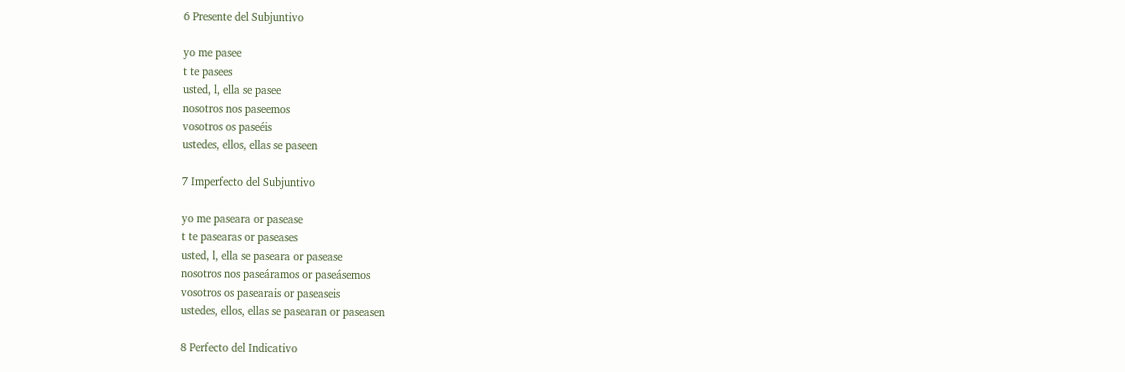6 Presente del Subjuntivo

yo me pasee
t te pasees
usted, l, ella se pasee
nosotros nos paseemos
vosotros os paseéis
ustedes, ellos, ellas se paseen

7 Imperfecto del Subjuntivo

yo me paseara or pasease
t te pasearas or paseases
usted, l, ella se paseara or pasease
nosotros nos paseáramos or paseásemos
vosotros os pasearais or paseaseis
ustedes, ellos, ellas se pasearan or paseasen

8 Perfecto del Indicativo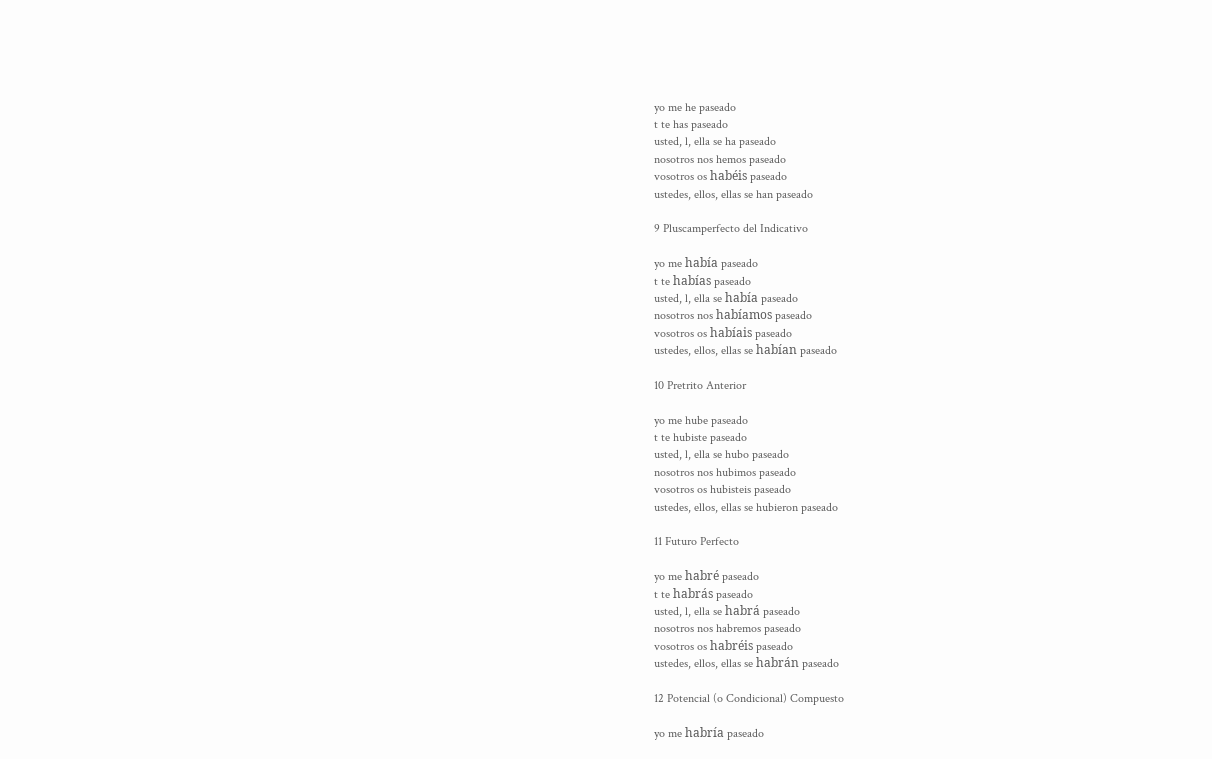yo me he paseado
t te has paseado
usted, l, ella se ha paseado
nosotros nos hemos paseado
vosotros os habéis paseado
ustedes, ellos, ellas se han paseado

9 Pluscamperfecto del Indicativo

yo me había paseado
t te habías paseado
usted, l, ella se había paseado
nosotros nos habíamos paseado
vosotros os habíais paseado
ustedes, ellos, ellas se habían paseado

10 Pretrito Anterior

yo me hube paseado
t te hubiste paseado
usted, l, ella se hubo paseado
nosotros nos hubimos paseado
vosotros os hubisteis paseado
ustedes, ellos, ellas se hubieron paseado

11 Futuro Perfecto

yo me habré paseado
t te habrás paseado
usted, l, ella se habrá paseado
nosotros nos habremos paseado
vosotros os habréis paseado
ustedes, ellos, ellas se habrán paseado

12 Potencial (o Condicional) Compuesto

yo me habría paseado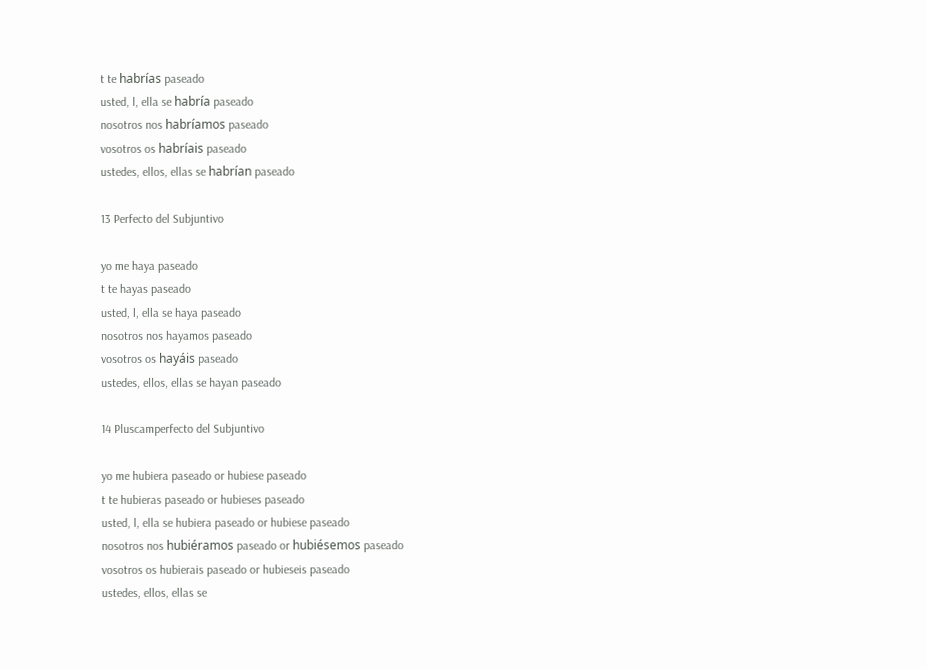t te habrías paseado
usted, l, ella se habría paseado
nosotros nos habríamos paseado
vosotros os habríais paseado
ustedes, ellos, ellas se habrían paseado

13 Perfecto del Subjuntivo

yo me haya paseado
t te hayas paseado
usted, l, ella se haya paseado
nosotros nos hayamos paseado
vosotros os hayáis paseado
ustedes, ellos, ellas se hayan paseado

14 Pluscamperfecto del Subjuntivo

yo me hubiera paseado or hubiese paseado
t te hubieras paseado or hubieses paseado
usted, l, ella se hubiera paseado or hubiese paseado
nosotros nos hubiéramos paseado or hubiésemos paseado
vosotros os hubierais paseado or hubieseis paseado
ustedes, ellos, ellas se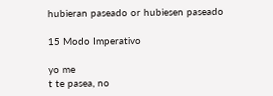hubieran paseado or hubiesen paseado

15 Modo Imperativo

yo me
t te pasea, no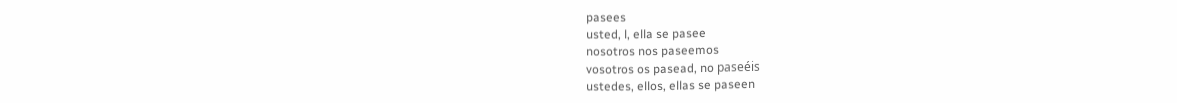pasees
usted, l, ella se pasee
nosotros nos paseemos
vosotros os pasead, no paseéis
ustedes, ellos, ellas se paseen